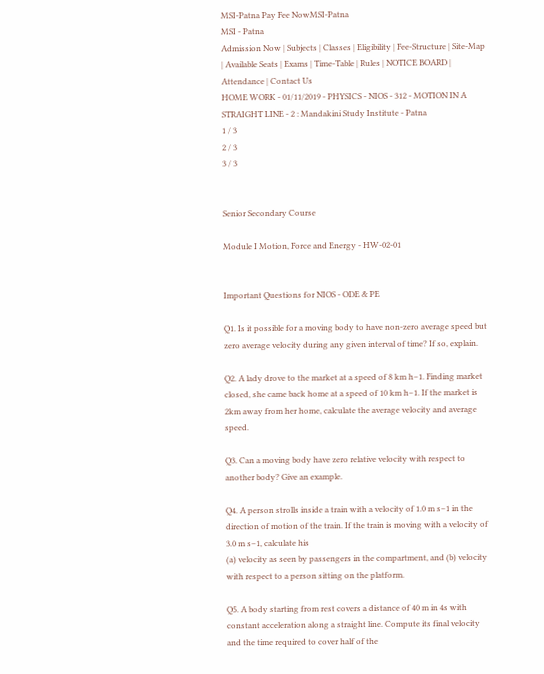MSI-Patna Pay Fee NowMSI-Patna
MSI - Patna
Admission Now | Subjects | Classes | Eligibility | Fee-Structure | Site-Map | Available Seats | Exams | Time-Table | Rules | NOTICE BOARD | Attendance | Contact Us
HOME WORK - 01/11/2019 - PHYSICS - NIOS - 312 - MOTION IN A STRAIGHT LINE - 2 : Mandakini Study Institute - Patna
1 / 3
2 / 3
3 / 3


Senior Secondary Course

Module I Motion, Force and Energy - HW-02-01


Important Questions for NIOS - ODE & PE

Q1. Is it possible for a moving body to have non-zero average speed but zero average velocity during any given interval of time? If so, explain.

Q2. A lady drove to the market at a speed of 8 km h–1. Finding market closed, she came back home at a speed of 10 km h–1. If the market is 2km away from her home, calculate the average velocity and average speed.

Q3. Can a moving body have zero relative velocity with respect to another body? Give an example.

Q4. A person strolls inside a train with a velocity of 1.0 m s–1 in the direction of motion of the train. If the train is moving with a velocity of 3.0 m s–1, calculate his
(a) velocity as seen by passengers in the compartment, and (b) velocity with respect to a person sitting on the platform.

Q5. A body starting from rest covers a distance of 40 m in 4s with constant acceleration along a straight line. Compute its final velocity and the time required to cover half of the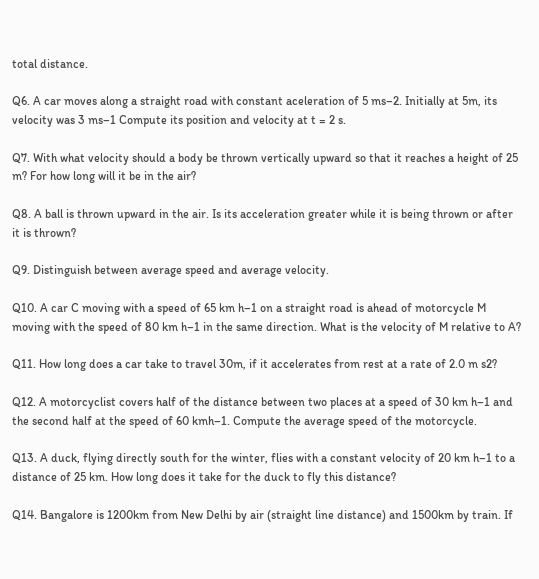total distance.

Q6. A car moves along a straight road with constant aceleration of 5 ms–2. Initially at 5m, its velocity was 3 ms–1 Compute its position and velocity at t = 2 s.

Q7. With what velocity should a body be thrown vertically upward so that it reaches a height of 25 m? For how long will it be in the air?

Q8. A ball is thrown upward in the air. Is its acceleration greater while it is being thrown or after it is thrown?

Q9. Distinguish between average speed and average velocity.

Q10. A car C moving with a speed of 65 km h–1 on a straight road is ahead of motorcycle M moving with the speed of 80 km h–1 in the same direction. What is the velocity of M relative to A?

Q11. How long does a car take to travel 30m, if it accelerates from rest at a rate of 2.0 m s2?

Q12. A motorcyclist covers half of the distance between two places at a speed of 30 km h–1 and the second half at the speed of 60 kmh–1. Compute the average speed of the motorcycle.

Q13. A duck, flying directly south for the winter, flies with a constant velocity of 20 km h–1 to a distance of 25 km. How long does it take for the duck to fly this distance?

Q14. Bangalore is 1200km from New Delhi by air (straight line distance) and 1500km by train. If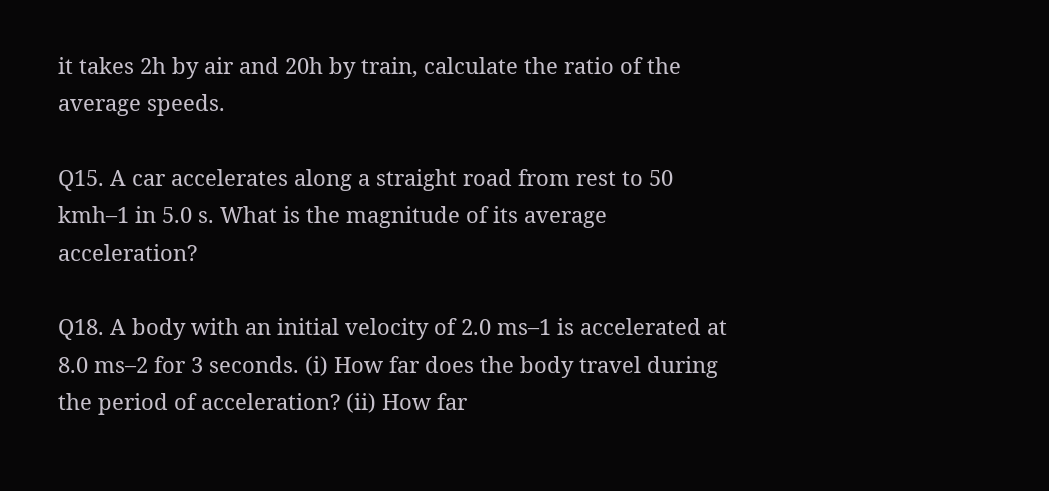it takes 2h by air and 20h by train, calculate the ratio of the average speeds.

Q15. A car accelerates along a straight road from rest to 50 kmh–1 in 5.0 s. What is the magnitude of its average acceleration?

Q18. A body with an initial velocity of 2.0 ms–1 is accelerated at 8.0 ms–2 for 3 seconds. (i) How far does the body travel during the period of acceleration? (ii) How far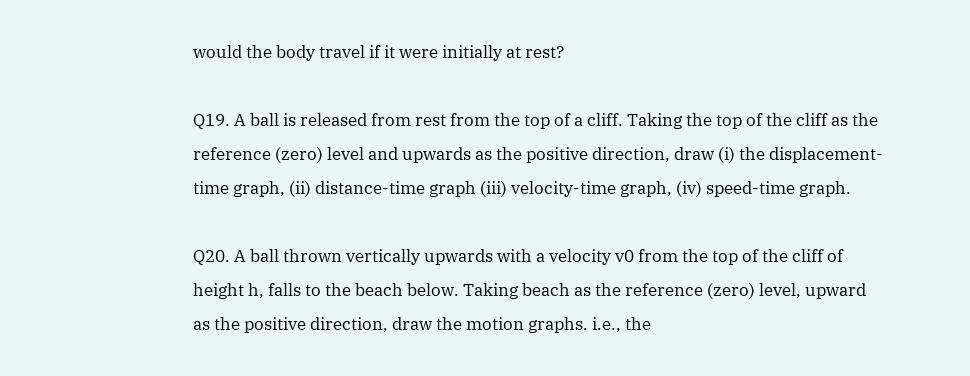would the body travel if it were initially at rest?

Q19. A ball is released from rest from the top of a cliff. Taking the top of the cliff as the reference (zero) level and upwards as the positive direction, draw (i) the displacement-time graph, (ii) distance-time graph (iii) velocity-time graph, (iv) speed-time graph.

Q20. A ball thrown vertically upwards with a velocity v0 from the top of the cliff of height h, falls to the beach below. Taking beach as the reference (zero) level, upward as the positive direction, draw the motion graphs. i.e., the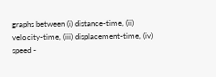graphs between (i) distance-time, (ii) velocity-time, (iii) displacement-time, (iv) speed -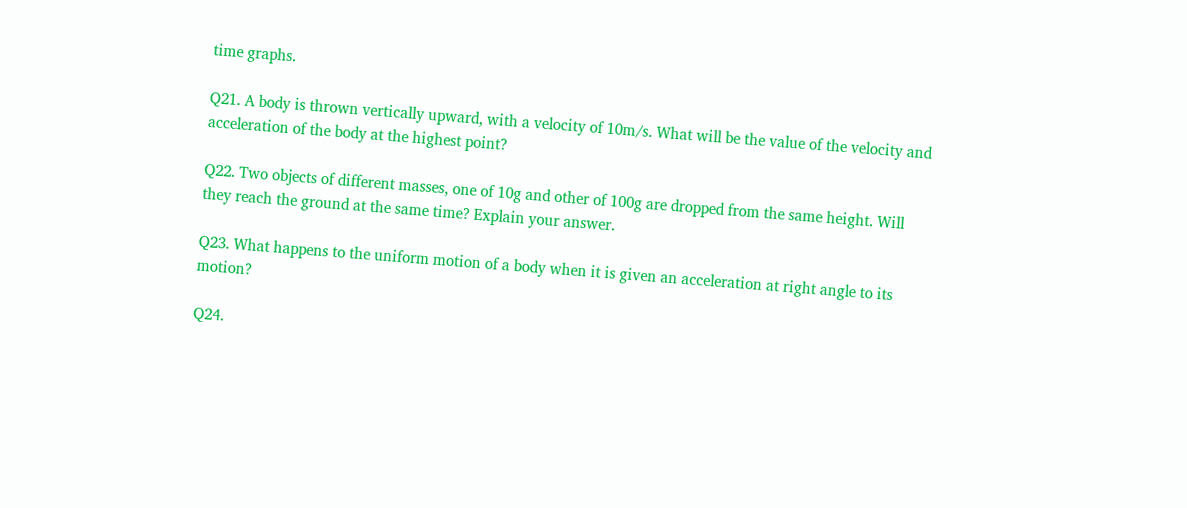time graphs.

Q21. A body is thrown vertically upward, with a velocity of 10m/s. What will be the value of the velocity and acceleration of the body at the highest point?

Q22. Two objects of different masses, one of 10g and other of 100g are dropped from the same height. Will they reach the ground at the same time? Explain your answer.

Q23. What happens to the uniform motion of a body when it is given an acceleration at right angle to its motion?

Q24.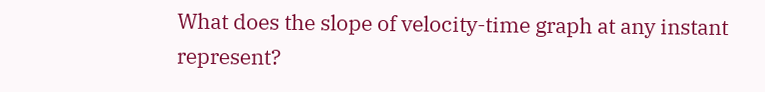What does the slope of velocity-time graph at any instant represent?